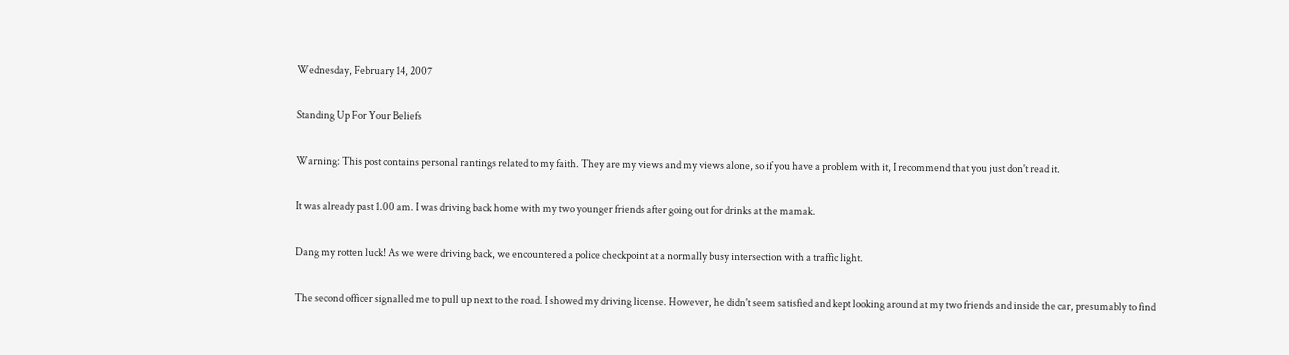Wednesday, February 14, 2007

Standing Up For Your Beliefs

Warning: This post contains personal rantings related to my faith. They are my views and my views alone, so if you have a problem with it, I recommend that you just don't read it.

It was already past 1.00 am. I was driving back home with my two younger friends after going out for drinks at the mamak.

Dang my rotten luck! As we were driving back, we encountered a police checkpoint at a normally busy intersection with a traffic light.

The second officer signalled me to pull up next to the road. I showed my driving license. However, he didn't seem satisfied and kept looking around at my two friends and inside the car, presumably to find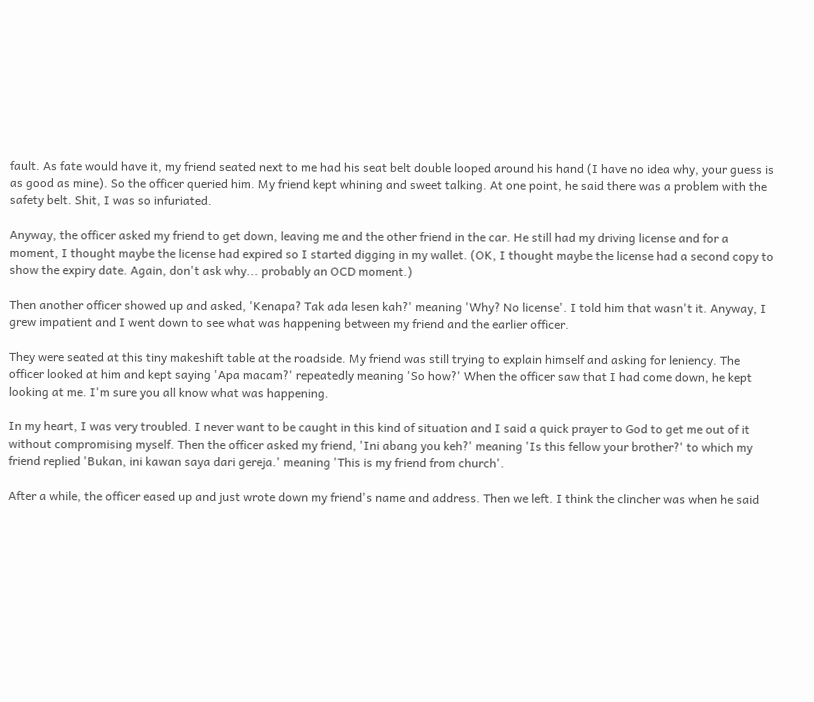fault. As fate would have it, my friend seated next to me had his seat belt double looped around his hand (I have no idea why, your guess is as good as mine). So the officer queried him. My friend kept whining and sweet talking. At one point, he said there was a problem with the safety belt. Shit, I was so infuriated.

Anyway, the officer asked my friend to get down, leaving me and the other friend in the car. He still had my driving license and for a moment, I thought maybe the license had expired so I started digging in my wallet. (OK, I thought maybe the license had a second copy to show the expiry date. Again, don't ask why... probably an OCD moment.)

Then another officer showed up and asked, 'Kenapa? Tak ada lesen kah?' meaning 'Why? No license'. I told him that wasn't it. Anyway, I grew impatient and I went down to see what was happening between my friend and the earlier officer.

They were seated at this tiny makeshift table at the roadside. My friend was still trying to explain himself and asking for leniency. The officer looked at him and kept saying 'Apa macam?' repeatedly meaning 'So how?' When the officer saw that I had come down, he kept looking at me. I'm sure you all know what was happening.

In my heart, I was very troubled. I never want to be caught in this kind of situation and I said a quick prayer to God to get me out of it without compromising myself. Then the officer asked my friend, 'Ini abang you keh?' meaning 'Is this fellow your brother?' to which my friend replied 'Bukan, ini kawan saya dari gereja.' meaning 'This is my friend from church'.

After a while, the officer eased up and just wrote down my friend's name and address. Then we left. I think the clincher was when he said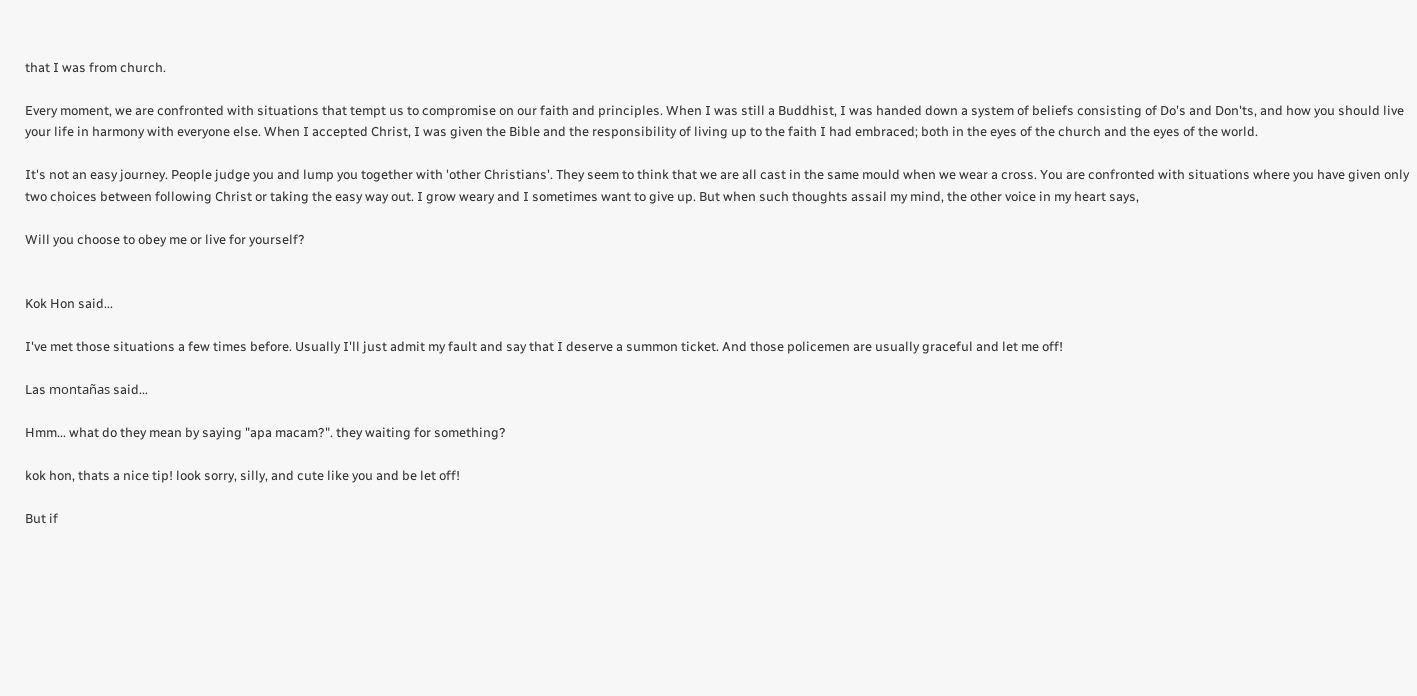that I was from church.

Every moment, we are confronted with situations that tempt us to compromise on our faith and principles. When I was still a Buddhist, I was handed down a system of beliefs consisting of Do's and Don'ts, and how you should live your life in harmony with everyone else. When I accepted Christ, I was given the Bible and the responsibility of living up to the faith I had embraced; both in the eyes of the church and the eyes of the world.

It's not an easy journey. People judge you and lump you together with 'other Christians'. They seem to think that we are all cast in the same mould when we wear a cross. You are confronted with situations where you have given only two choices between following Christ or taking the easy way out. I grow weary and I sometimes want to give up. But when such thoughts assail my mind, the other voice in my heart says,

Will you choose to obey me or live for yourself?


Kok Hon said...

I've met those situations a few times before. Usually I'll just admit my fault and say that I deserve a summon ticket. And those policemen are usually graceful and let me off!

Las montañas said...

Hmm... what do they mean by saying "apa macam?". they waiting for something?

kok hon, thats a nice tip! look sorry, silly, and cute like you and be let off!

But if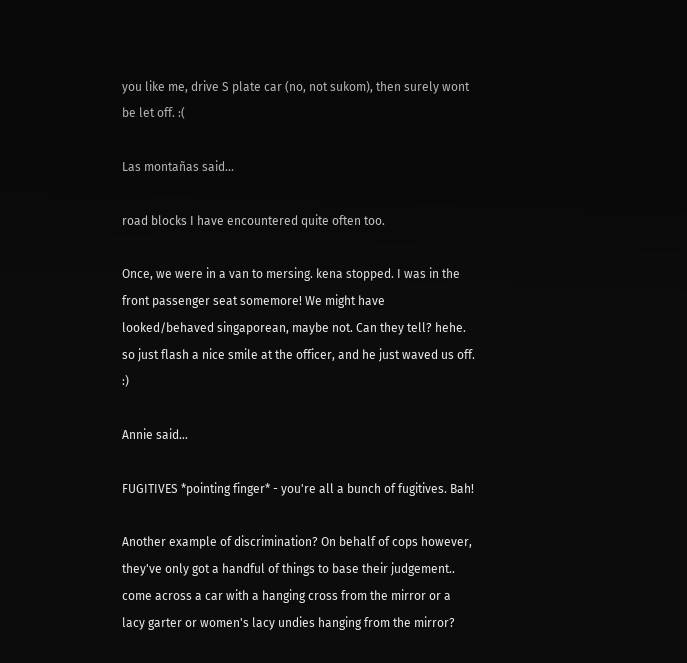you like me, drive S plate car (no, not sukom), then surely wont be let off. :(

Las montañas said...

road blocks I have encountered quite often too.

Once, we were in a van to mersing. kena stopped. I was in the front passenger seat somemore! We might have looked/behaved singaporean, maybe not. Can they tell? hehe. so just flash a nice smile at the officer, and he just waved us off. :)

Annie said...

FUGITIVES *pointing finger* - you're all a bunch of fugitives. Bah!

Another example of discrimination? On behalf of cops however, they've only got a handful of things to base their judgement.. come across a car with a hanging cross from the mirror or a lacy garter or women's lacy undies hanging from the mirror?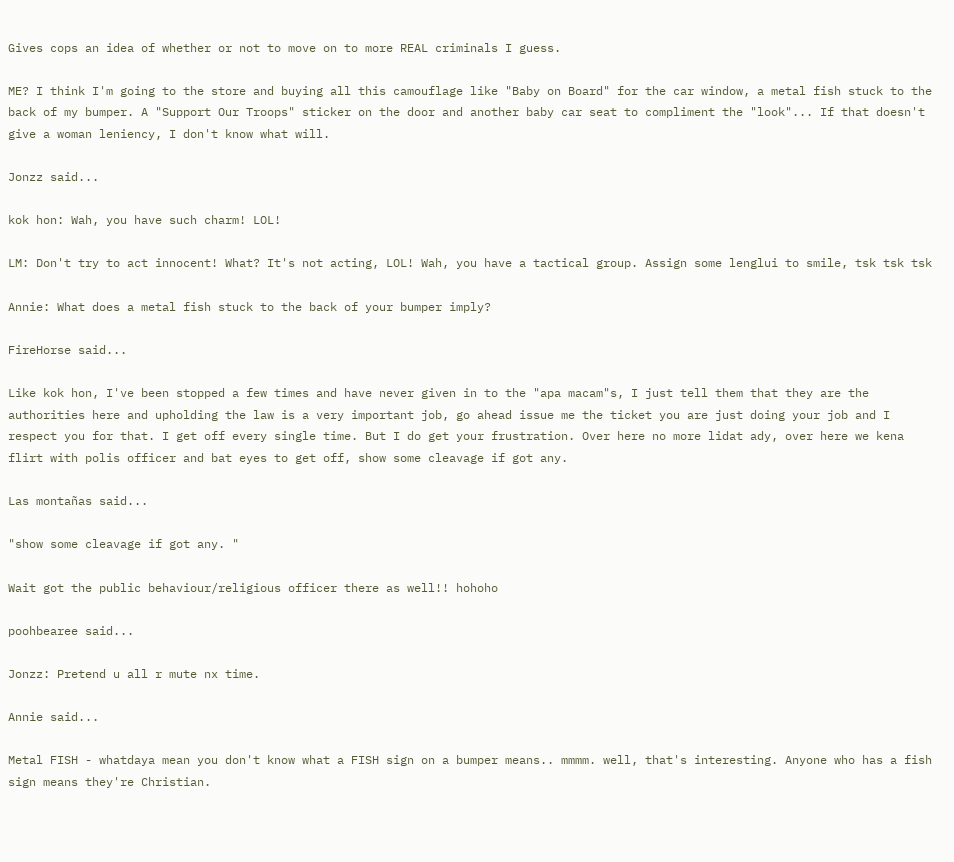Gives cops an idea of whether or not to move on to more REAL criminals I guess.

ME? I think I'm going to the store and buying all this camouflage like "Baby on Board" for the car window, a metal fish stuck to the back of my bumper. A "Support Our Troops" sticker on the door and another baby car seat to compliment the "look"... If that doesn't give a woman leniency, I don't know what will.

Jonzz said...

kok hon: Wah, you have such charm! LOL!

LM: Don't try to act innocent! What? It's not acting, LOL! Wah, you have a tactical group. Assign some lenglui to smile, tsk tsk tsk

Annie: What does a metal fish stuck to the back of your bumper imply?

FireHorse said...

Like kok hon, I've been stopped a few times and have never given in to the "apa macam"s, I just tell them that they are the authorities here and upholding the law is a very important job, go ahead issue me the ticket you are just doing your job and I respect you for that. I get off every single time. But I do get your frustration. Over here no more lidat ady, over here we kena flirt with polis officer and bat eyes to get off, show some cleavage if got any.

Las montañas said...

"show some cleavage if got any. "

Wait got the public behaviour/religious officer there as well!! hohoho

poohbearee said...

Jonzz: Pretend u all r mute nx time.

Annie said...

Metal FISH - whatdaya mean you don't know what a FISH sign on a bumper means.. mmmm. well, that's interesting. Anyone who has a fish sign means they're Christian.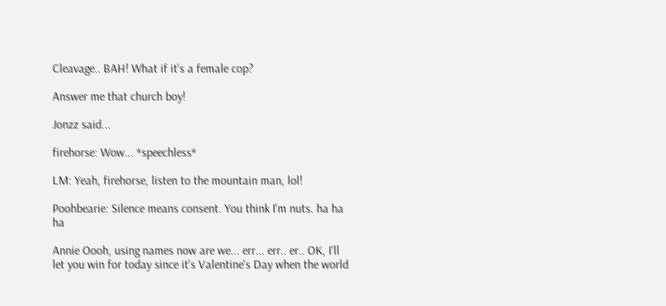Cleavage.. BAH! What if it's a female cop?

Answer me that church boy!

Jonzz said...

firehorse: Wow... *speechless*

LM: Yeah, firehorse, listen to the mountain man, lol!

Poohbearie: Silence means consent. You think I'm nuts. ha ha ha

Annie Oooh, using names now are we... err... err.. er.. OK, I'll let you win for today since it's Valentine's Day when the world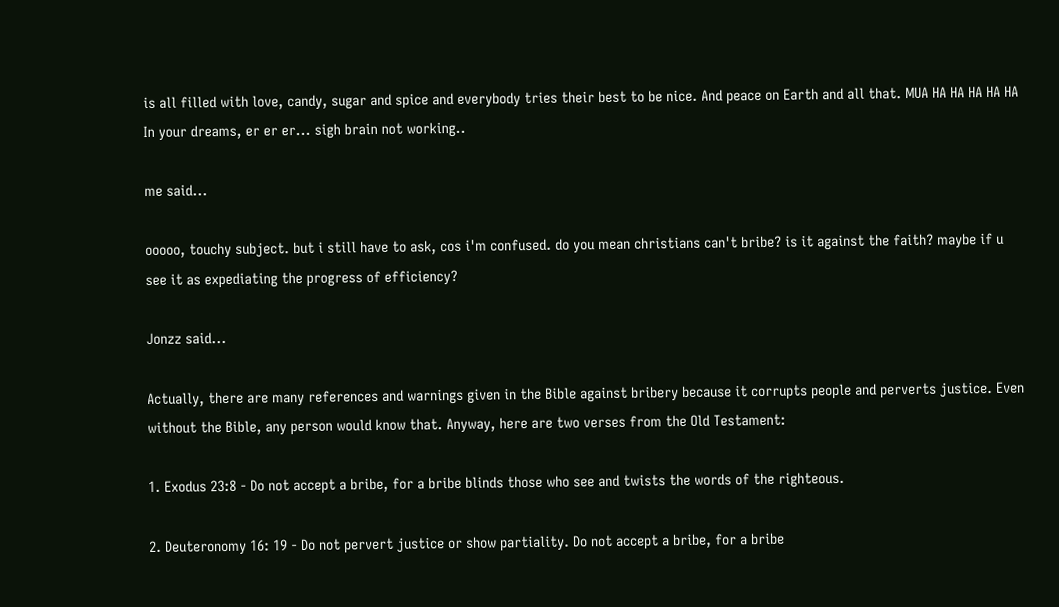is all filled with love, candy, sugar and spice and everybody tries their best to be nice. And peace on Earth and all that. MUA HA HA HA HA HA In your dreams, er er er... sigh brain not working..

me said...

ooooo, touchy subject. but i still have to ask, cos i'm confused. do you mean christians can't bribe? is it against the faith? maybe if u see it as expediating the progress of efficiency?

Jonzz said...

Actually, there are many references and warnings given in the Bible against bribery because it corrupts people and perverts justice. Even without the Bible, any person would know that. Anyway, here are two verses from the Old Testament:

1. Exodus 23:8 - Do not accept a bribe, for a bribe blinds those who see and twists the words of the righteous.

2. Deuteronomy 16: 19 - Do not pervert justice or show partiality. Do not accept a bribe, for a bribe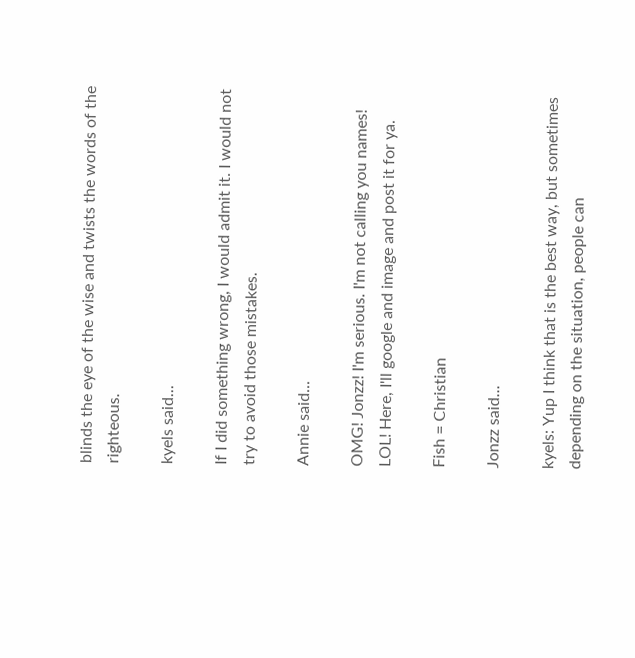blinds the eye of the wise and twists the words of the righteous.

kyels said...

If I did something wrong, I would admit it. I would not try to avoid those mistakes.

Annie said...

OMG! Jonzz! I'm serious. I'm not calling you names! LOL! Here, I'll google and image and post it for ya.

Fish = Christian

Jonzz said...

kyels: Yup I think that is the best way, but sometimes depending on the situation, people can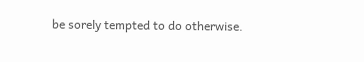be sorely tempted to do otherwise.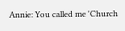Annie: You called me 'Church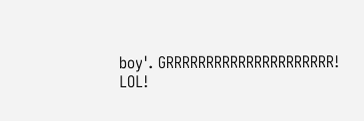boy'. GRRRRRRRRRRRRRRRRRRRRR! LOL!